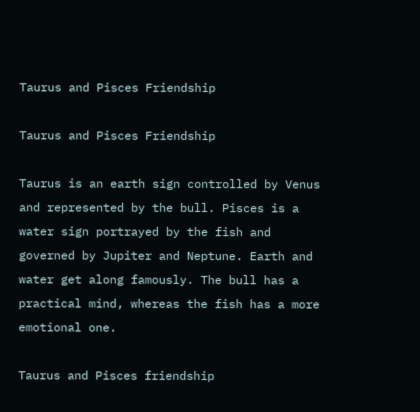Taurus and Pisces Friendship

Taurus and Pisces Friendship

Taurus is an earth sign controlled by Venus and represented by the bull. Pisces is a water sign portrayed by the fish and governed by Jupiter and Neptune. Earth and water get along famously. The bull has a practical mind, whereas the fish has a more emotional one.

Taurus and Pisces friendship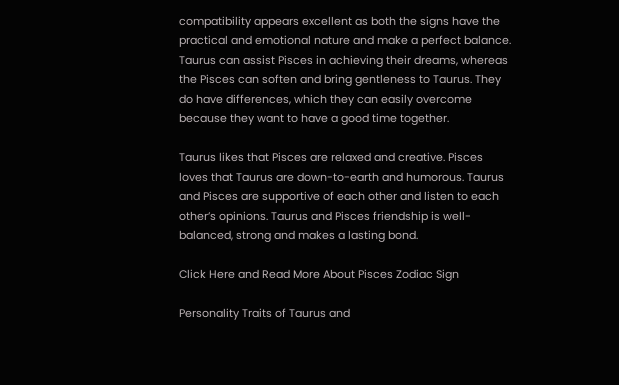compatibility appears excellent as both the signs have the practical and emotional nature and make a perfect balance. Taurus can assist Pisces in achieving their dreams, whereas the Pisces can soften and bring gentleness to Taurus. They do have differences, which they can easily overcome because they want to have a good time together.

Taurus likes that Pisces are relaxed and creative. Pisces loves that Taurus are down-to-earth and humorous. Taurus and Pisces are supportive of each other and listen to each other’s opinions. Taurus and Pisces friendship is well-balanced, strong and makes a lasting bond.

Click Here and Read More About Pisces Zodiac Sign

Personality Traits of Taurus and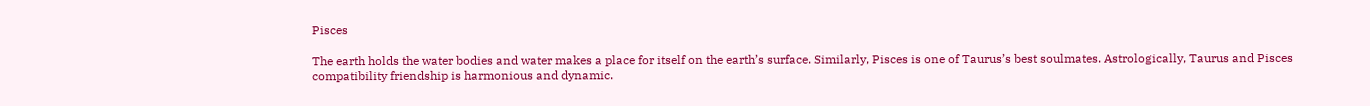Pisces

The earth holds the water bodies and water makes a place for itself on the earth’s surface. Similarly, Pisces is one of Taurus’s best soulmates. Astrologically, Taurus and Pisces compatibility friendship is harmonious and dynamic.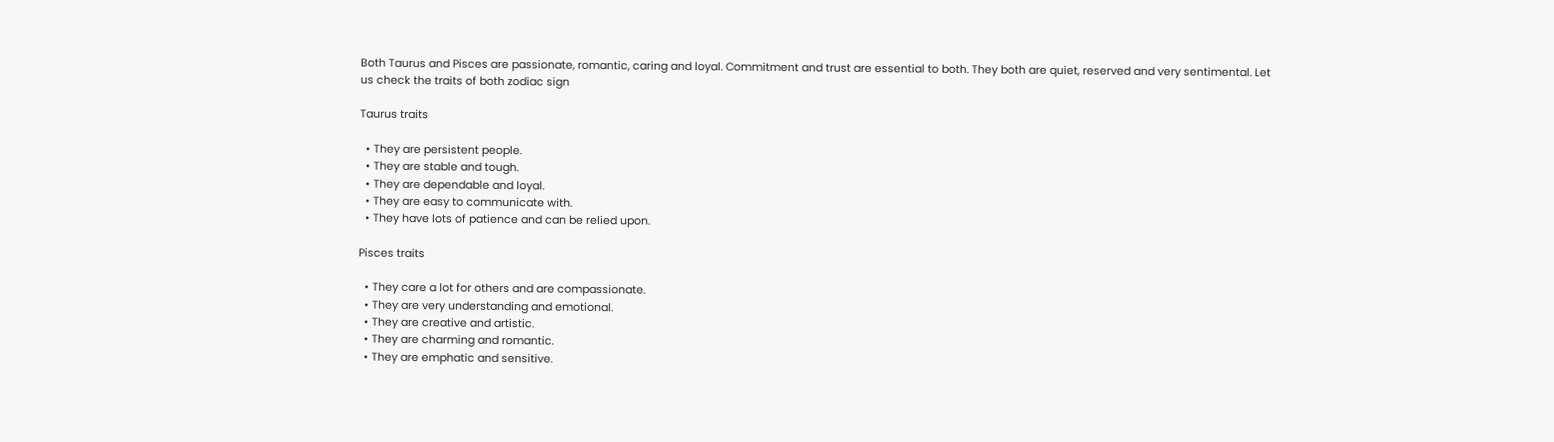Both Taurus and Pisces are passionate, romantic, caring and loyal. Commitment and trust are essential to both. They both are quiet, reserved and very sentimental. Let us check the traits of both zodiac sign

Taurus traits

  • They are persistent people.
  • They are stable and tough.
  • They are dependable and loyal.
  • They are easy to communicate with.
  • They have lots of patience and can be relied upon.

Pisces traits

  • They care a lot for others and are compassionate.
  • They are very understanding and emotional.
  • They are creative and artistic.
  • They are charming and romantic.
  • They are emphatic and sensitive.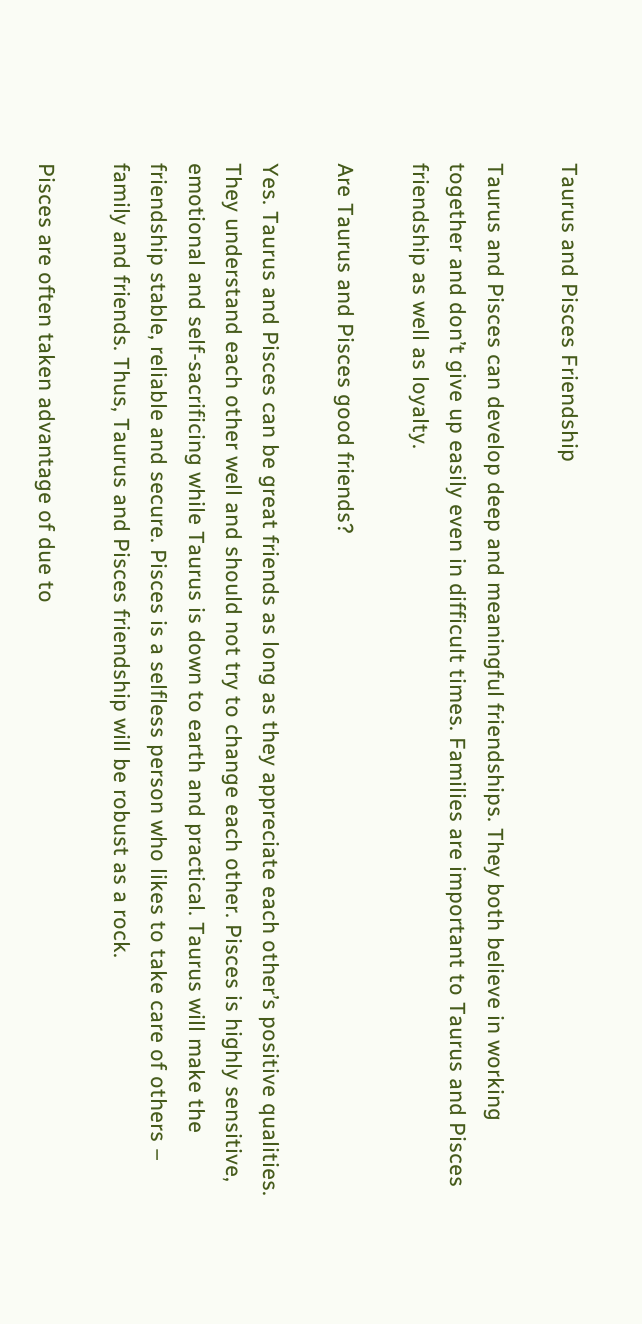Taurus and Pisces Friendship

Taurus and Pisces can develop deep and meaningful friendships. They both believe in working together and don’t give up easily even in difficult times. Families are important to Taurus and Pisces friendship as well as loyalty.

Are Taurus and Pisces good friends?

Yes. Taurus and Pisces can be great friends as long as they appreciate each other’s positive qualities. They understand each other well and should not try to change each other. Pisces is highly sensitive, emotional and self-sacrificing while Taurus is down to earth and practical. Taurus will make the friendship stable, reliable and secure. Pisces is a selfless person who likes to take care of others – family and friends. Thus, Taurus and Pisces friendship will be robust as a rock.

Pisces are often taken advantage of due to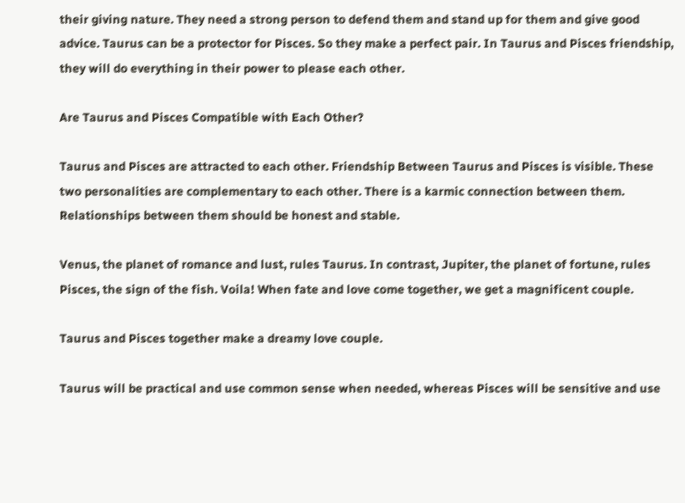their giving nature. They need a strong person to defend them and stand up for them and give good advice. Taurus can be a protector for Pisces. So they make a perfect pair. In Taurus and Pisces friendship, they will do everything in their power to please each other.

Are Taurus and Pisces Compatible with Each Other?

Taurus and Pisces are attracted to each other. Friendship Between Taurus and Pisces is visible. These two personalities are complementary to each other. There is a karmic connection between them. Relationships between them should be honest and stable.

Venus, the planet of romance and lust, rules Taurus. In contrast, Jupiter, the planet of fortune, rules Pisces, the sign of the fish. Voila! When fate and love come together, we get a magnificent couple.

Taurus and Pisces together make a dreamy love couple.

Taurus will be practical and use common sense when needed, whereas Pisces will be sensitive and use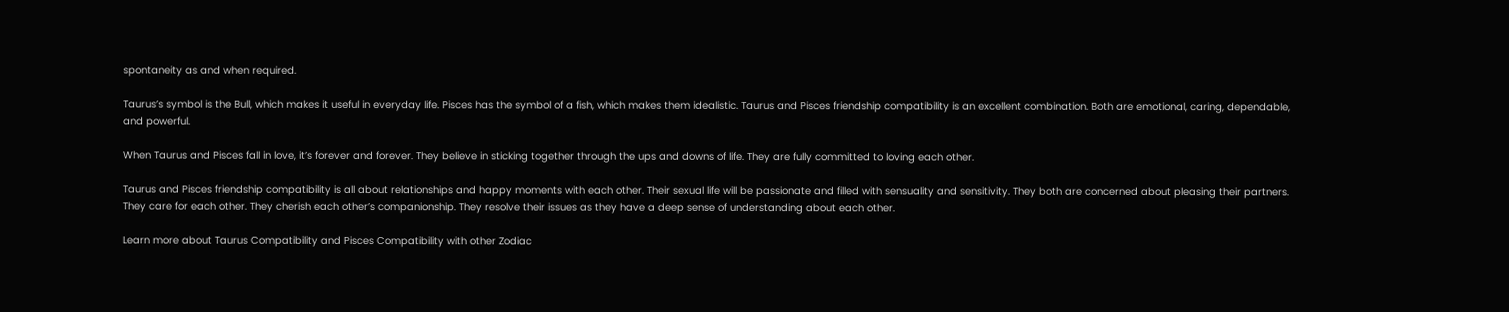spontaneity as and when required.

Taurus’s symbol is the Bull, which makes it useful in everyday life. Pisces has the symbol of a fish, which makes them idealistic. Taurus and Pisces friendship compatibility is an excellent combination. Both are emotional, caring, dependable, and powerful.

When Taurus and Pisces fall in love, it’s forever and forever. They believe in sticking together through the ups and downs of life. They are fully committed to loving each other.

Taurus and Pisces friendship compatibility is all about relationships and happy moments with each other. Their sexual life will be passionate and filled with sensuality and sensitivity. They both are concerned about pleasing their partners. They care for each other. They cherish each other’s companionship. They resolve their issues as they have a deep sense of understanding about each other.

Learn more about Taurus Compatibility and Pisces Compatibility with other Zodiac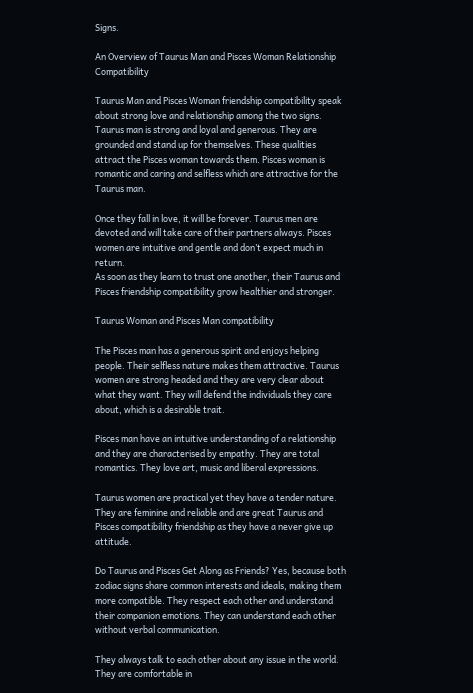Signs.

An Overview of Taurus Man and Pisces Woman Relationship Compatibility

Taurus Man and Pisces Woman friendship compatibility speak about strong love and relationship among the two signs. Taurus man is strong and loyal and generous. They are grounded and stand up for themselves. These qualities attract the Pisces woman towards them. Pisces woman is romantic and caring and selfless which are attractive for the Taurus man.

Once they fall in love, it will be forever. Taurus men are devoted and will take care of their partners always. Pisces women are intuitive and gentle and don’t expect much in return.
As soon as they learn to trust one another, their Taurus and Pisces friendship compatibility grow healthier and stronger.

Taurus Woman and Pisces Man compatibility

The Pisces man has a generous spirit and enjoys helping people. Their selfless nature makes them attractive. Taurus women are strong headed and they are very clear about what they want. They will defend the individuals they care about, which is a desirable trait.

Pisces man have an intuitive understanding of a relationship and they are characterised by empathy. They are total romantics. They love art, music and liberal expressions.

Taurus women are practical yet they have a tender nature. They are feminine and reliable and are great Taurus and Pisces compatibility friendship as they have a never give up attitude.

Do Taurus and Pisces Get Along as Friends? Yes, because both zodiac signs share common interests and ideals, making them more compatible. They respect each other and understand their companion emotions. They can understand each other without verbal communication.

They always talk to each other about any issue in the world. They are comfortable in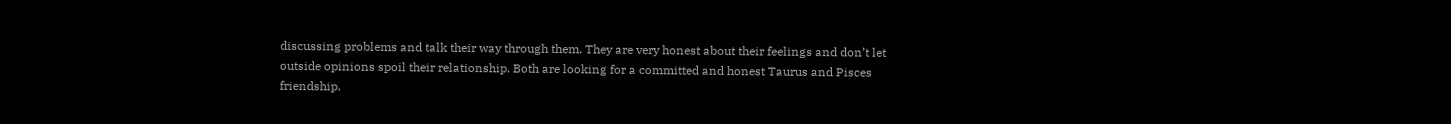discussing problems and talk their way through them. They are very honest about their feelings and don’t let outside opinions spoil their relationship. Both are looking for a committed and honest Taurus and Pisces friendship.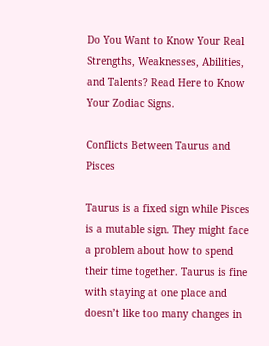Do You Want to Know Your Real Strengths, Weaknesses, Abilities, and Talents? Read Here to Know Your Zodiac Signs.

Conflicts Between Taurus and Pisces

Taurus is a fixed sign while Pisces is a mutable sign. They might face a problem about how to spend their time together. Taurus is fine with staying at one place and doesn’t like too many changes in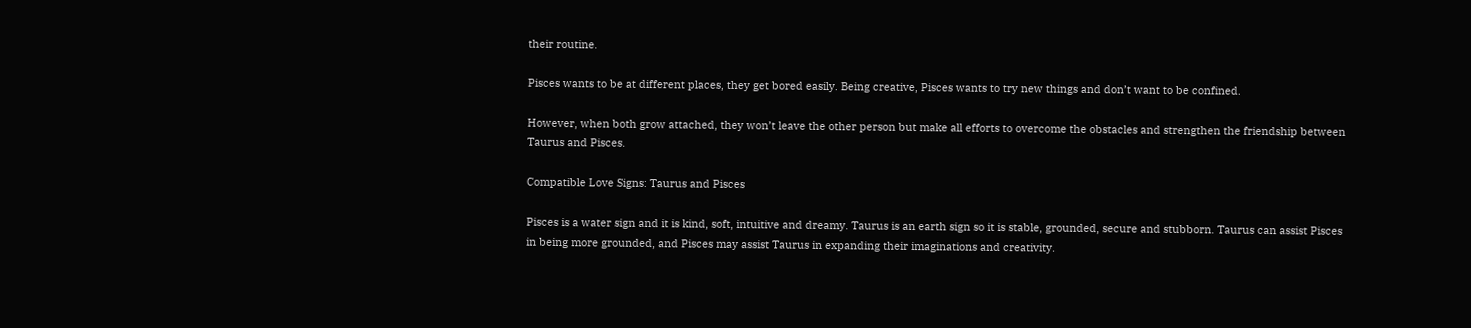their routine.

Pisces wants to be at different places, they get bored easily. Being creative, Pisces wants to try new things and don’t want to be confined.

However, when both grow attached, they won’t leave the other person but make all efforts to overcome the obstacles and strengthen the friendship between Taurus and Pisces.

Compatible Love Signs: Taurus and Pisces

Pisces is a water sign and it is kind, soft, intuitive and dreamy. Taurus is an earth sign so it is stable, grounded, secure and stubborn. Taurus can assist Pisces in being more grounded, and Pisces may assist Taurus in expanding their imaginations and creativity.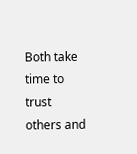Both take time to trust others and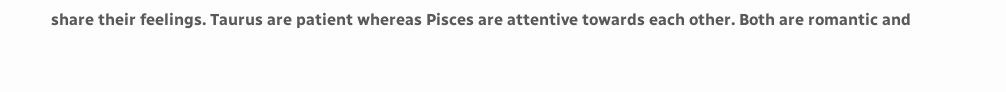share their feelings. Taurus are patient whereas Pisces are attentive towards each other. Both are romantic and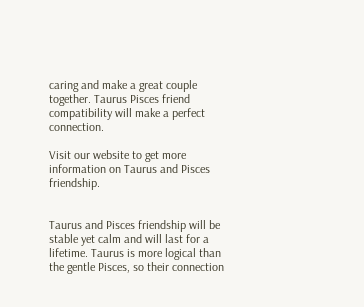caring and make a great couple together. Taurus Pisces friend compatibility will make a perfect connection.

Visit our website to get more information on Taurus and Pisces friendship.


Taurus and Pisces friendship will be stable yet calm and will last for a lifetime. Taurus is more logical than the gentle Pisces, so their connection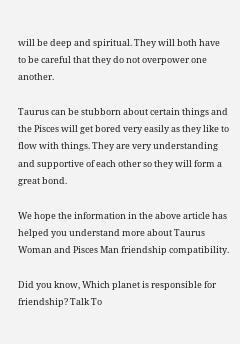will be deep and spiritual. They will both have to be careful that they do not overpower one another.

Taurus can be stubborn about certain things and the Pisces will get bored very easily as they like to flow with things. They are very understanding and supportive of each other so they will form a great bond.

We hope the information in the above article has helped you understand more about Taurus Woman and Pisces Man friendship compatibility.

Did you know, Which planet is responsible for friendship? Talk To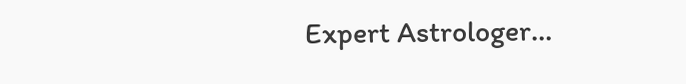Expert Astrologer…